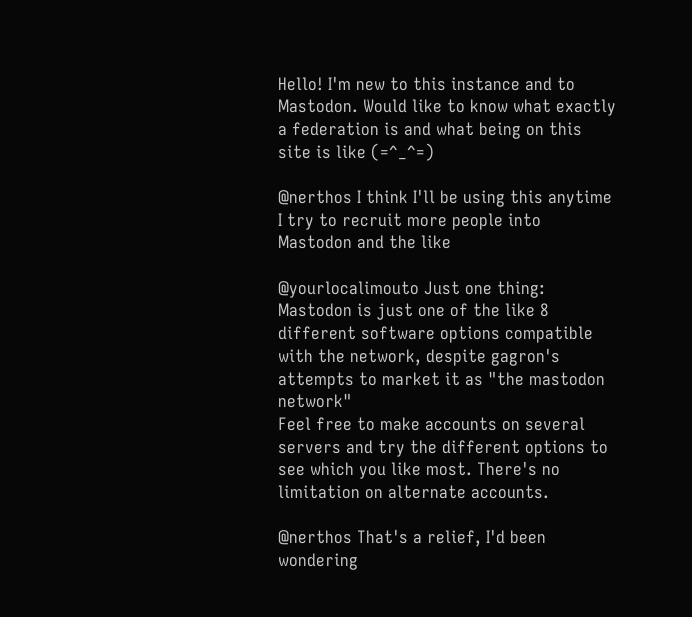Hello! I'm new to this instance and to Mastodon. Would like to know what exactly a federation is and what being on this site is like (=^_^=)

@nerthos I think I'll be using this anytime I try to recruit more people into Mastodon and the like

@yourlocalimouto Just one thing: Mastodon is just one of the like 8 different software options compatible with the network, despite gagron's attempts to market it as "the mastodon network"
Feel free to make accounts on several servers and try the different options to see which you like most. There's no limitation on alternate accounts.

@nerthos That's a relief, I'd been wondering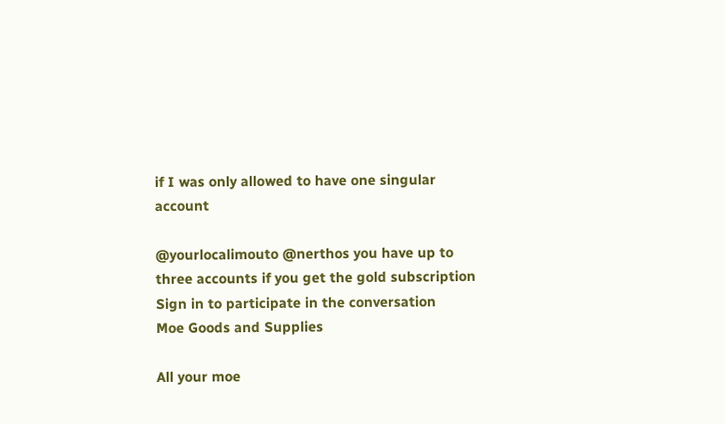if I was only allowed to have one singular account

@yourlocalimouto @nerthos you have up to three accounts if you get the gold subscription
Sign in to participate in the conversation
Moe Goods and Supplies

All your moe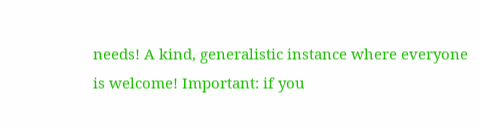needs! A kind, generalistic instance where everyone is welcome! Important: if you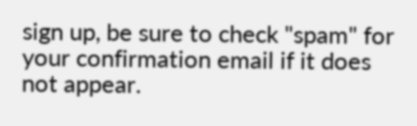sign up, be sure to check "spam" for your confirmation email if it does not appear.